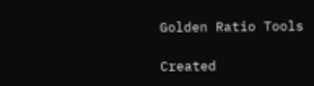Golden Ratio Tools

Created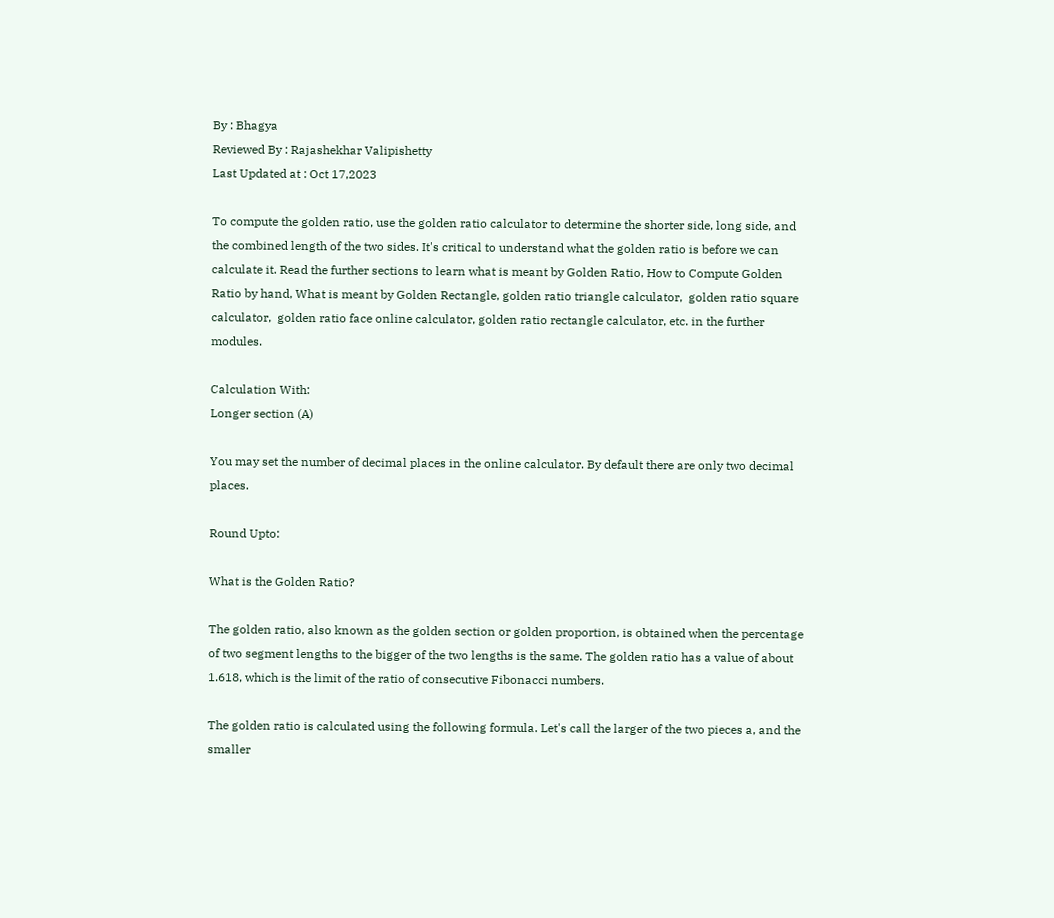By : Bhagya
Reviewed By : Rajashekhar Valipishetty
Last Updated at : Oct 17,2023

To compute the golden ratio, use the golden ratio calculator to determine the shorter side, long side, and the combined length of the two sides. It's critical to understand what the golden ratio is before we can calculate it. Read the further sections to learn what is meant by Golden Ratio, How to Compute Golden Ratio by hand, What is meant by Golden Rectangle, golden ratio triangle calculator,  golden ratio square calculator,  golden ratio face online calculator, golden ratio rectangle calculator, etc. in the further modules.

Calculation With:
Longer section (A)

You may set the number of decimal places in the online calculator. By default there are only two decimal places.

Round Upto:

What is the Golden Ratio?

The golden ratio, also known as the golden section or golden proportion, is obtained when the percentage of two segment lengths to the bigger of the two lengths is the same. The golden ratio has a value of about 1.618, which is the limit of the ratio of consecutive Fibonacci numbers.

The golden ratio is calculated using the following formula. Let's call the larger of the two pieces a, and the smaller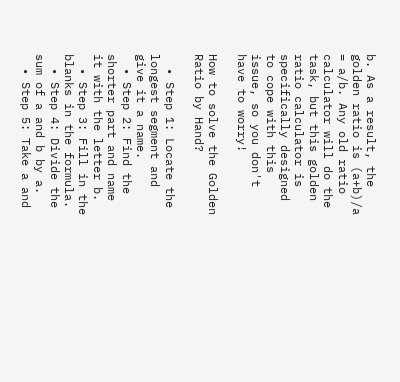b. As a result, the golden ratio is (a+b)/a = a/b. Any old ratio calculator will do the task, but this golden ratio calculator is specifically designed to cope with this issue, so you don't have to worry!

How to solve the Golden Ratio by Hand?

  • Step 1: Locate the longest segment and give it a name.
  • Step 2: Find the shorter part and name it with the letter b.
  • Step 3: Fill in the blanks in the formula.
  • Step 4: Divide the sum of a and b by a.
  • Step 5: Take a and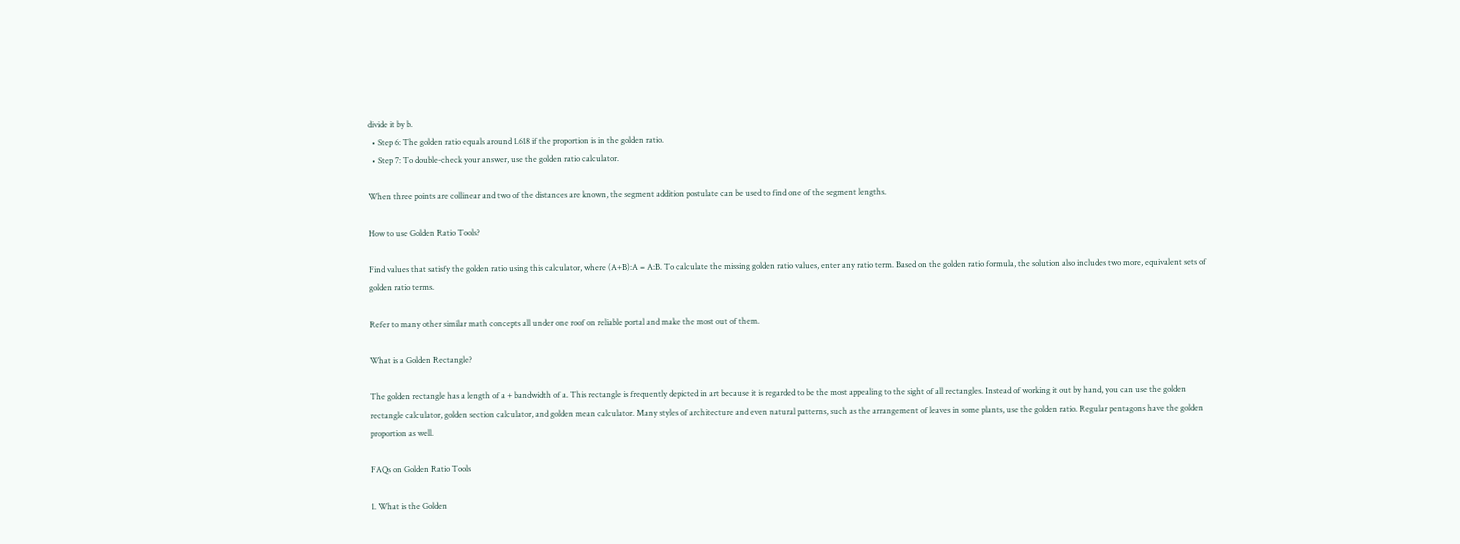divide it by b.
  • Step 6: The golden ratio equals around 1.618 if the proportion is in the golden ratio.
  • Step 7: To double-check your answer, use the golden ratio calculator.

When three points are collinear and two of the distances are known, the segment addition postulate can be used to find one of the segment lengths.

How to use Golden Ratio Tools?

Find values that satisfy the golden ratio using this calculator, where (A+B):A = A:B. To calculate the missing golden ratio values, enter any ratio term. Based on the golden ratio formula, the solution also includes two more, equivalent sets of golden ratio terms.

Refer to many other similar math concepts all under one roof on reliable portal and make the most out of them.

What is a Golden Rectangle?

The golden rectangle has a length of a + bandwidth of a. This rectangle is frequently depicted in art because it is regarded to be the most appealing to the sight of all rectangles. Instead of working it out by hand, you can use the golden rectangle calculator, golden section calculator, and golden mean calculator. Many styles of architecture and even natural patterns, such as the arrangement of leaves in some plants, use the golden ratio. Regular pentagons have the golden proportion as well.

FAQs on Golden Ratio Tools

1. What is the Golden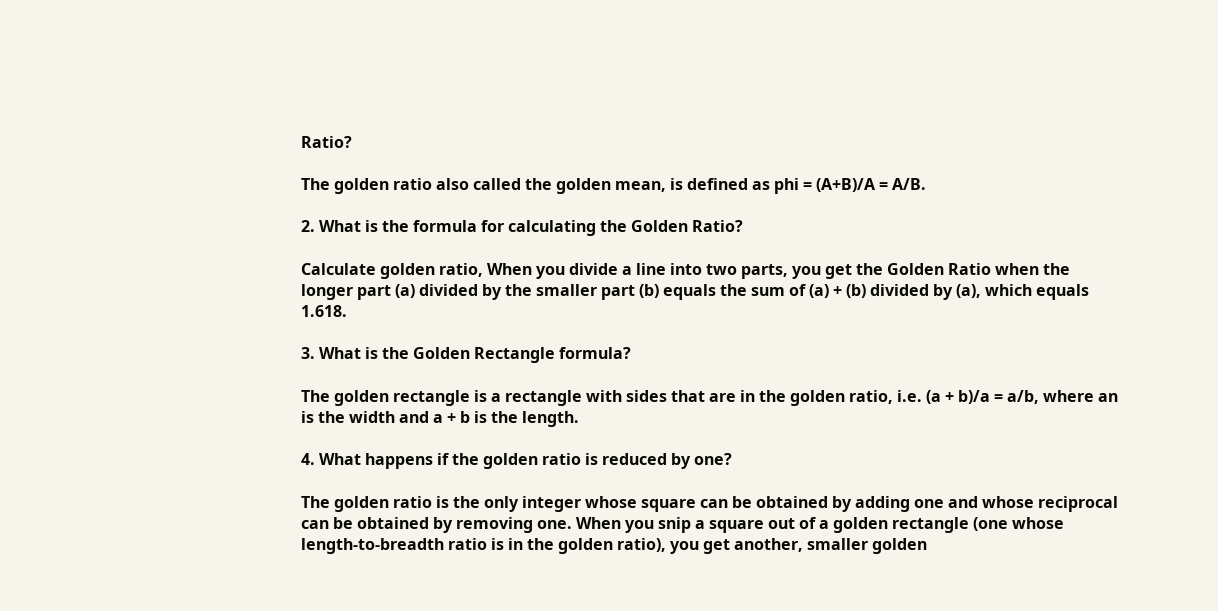Ratio?

The golden ratio also called the golden mean, is defined as phi = (A+B)/A = A/B.

2. What is the formula for calculating the Golden Ratio?

Calculate golden ratio, When you divide a line into two parts, you get the Golden Ratio when the longer part (a) divided by the smaller part (b) equals the sum of (a) + (b) divided by (a), which equals 1.618.

3. What is the Golden Rectangle formula?

The golden rectangle is a rectangle with sides that are in the golden ratio, i.e. (a + b)/a = a/b, where an is the width and a + b is the length.

4. What happens if the golden ratio is reduced by one?

The golden ratio is the only integer whose square can be obtained by adding one and whose reciprocal can be obtained by removing one. When you snip a square out of a golden rectangle (one whose length-to-breadth ratio is in the golden ratio), you get another, smaller golden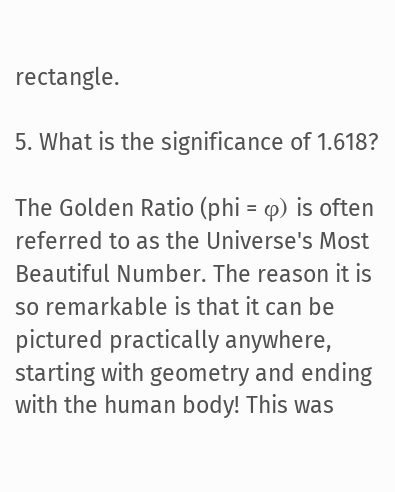rectangle.

5. What is the significance of 1.618?

The Golden Ratio (phi = φ) is often referred to as the Universe's Most Beautiful Number. The reason it is so remarkable is that it can be pictured practically anywhere, starting with geometry and ending with the human body! This was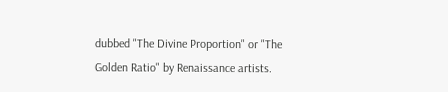dubbed "The Divine Proportion" or "The Golden Ratio" by Renaissance artists.